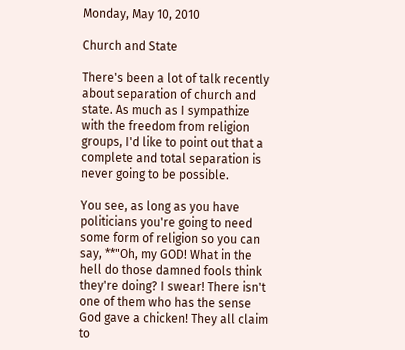Monday, May 10, 2010

Church and State

There's been a lot of talk recently about separation of church and state. As much as I sympathize with the freedom from religion groups, I'd like to point out that a complete and total separation is never going to be possible.

You see, as long as you have politicians you're going to need some form of religion so you can say, **"Oh, my GOD! What in the hell do those damned fools think they're doing? I swear! There isn't one of them who has the sense God gave a chicken! They all claim to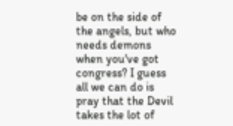be on the side of the angels, but who needs demons when you've got congress? I guess all we can do is pray that the Devil takes the lot of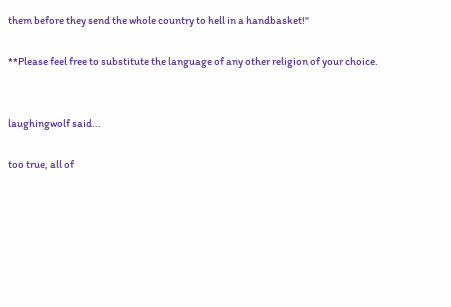them before they send the whole country to hell in a handbasket!"

**Please feel free to substitute the language of any other religion of your choice.


laughingwolf said...

too true, all of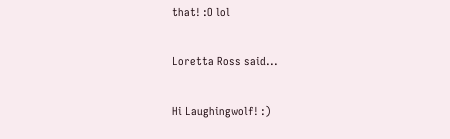that! :O lol

Loretta Ross said...

Hi Laughingwolf! :)